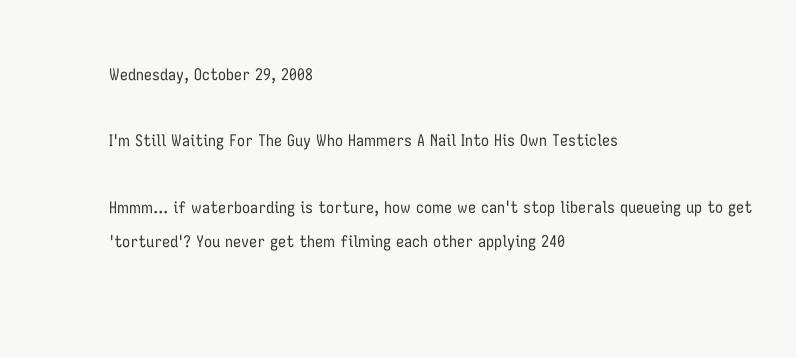Wednesday, October 29, 2008

I'm Still Waiting For The Guy Who Hammers A Nail Into His Own Testicles

Hmmm... if waterboarding is torture, how come we can't stop liberals queueing up to get 'tortured'? You never get them filming each other applying 240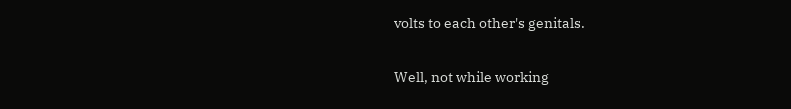volts to each other's genitals.

Well, not while working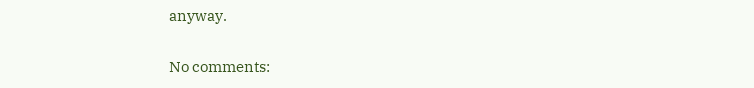anyway.

No comments: